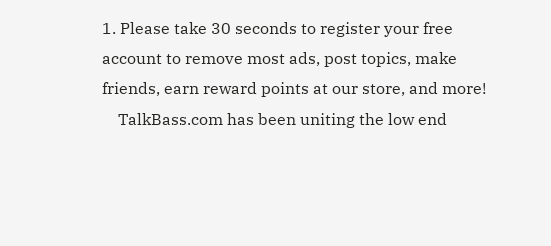1. Please take 30 seconds to register your free account to remove most ads, post topics, make friends, earn reward points at our store, and more!
    TalkBass.com has been uniting the low end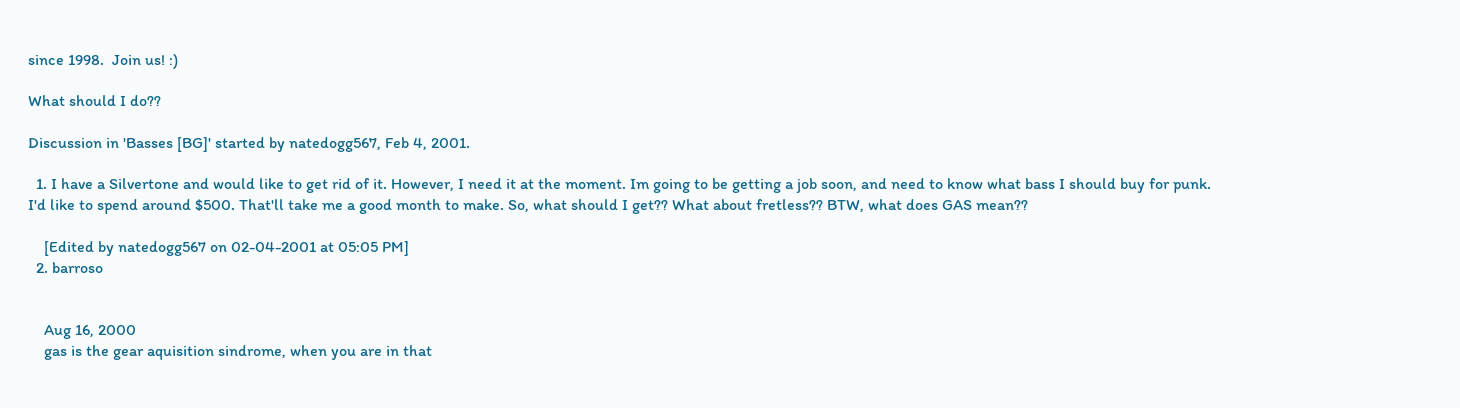since 1998.  Join us! :)

What should I do??

Discussion in 'Basses [BG]' started by natedogg567, Feb 4, 2001.

  1. I have a Silvertone and would like to get rid of it. However, I need it at the moment. Im going to be getting a job soon, and need to know what bass I should buy for punk. I'd like to spend around $500. That'll take me a good month to make. So, what should I get?? What about fretless?? BTW, what does GAS mean??

    [Edited by natedogg567 on 02-04-2001 at 05:05 PM]
  2. barroso


    Aug 16, 2000
    gas is the gear aquisition sindrome, when you are in that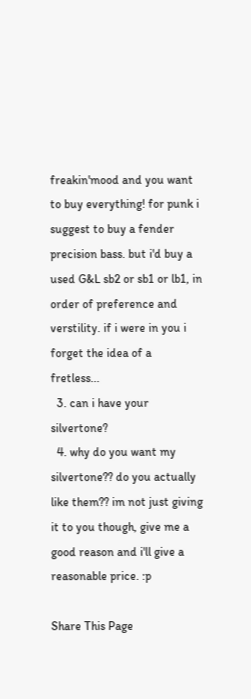freakin'mood and you want to buy everything! for punk i suggest to buy a fender precision bass. but i'd buy a used G&L sb2 or sb1 or lb1, in order of preference and verstility. if i were in you i forget the idea of a fretless...
  3. can i have your silvertone?
  4. why do you want my silvertone?? do you actually like them?? im not just giving it to you though, give me a good reason and i'll give a reasonable price. :p

Share This Page